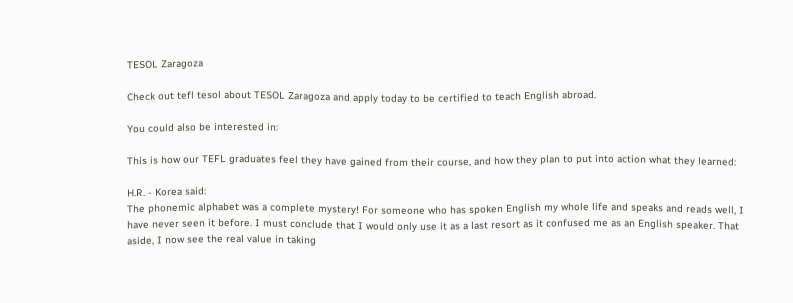TESOL Zaragoza

Check out tefl tesol about TESOL Zaragoza and apply today to be certified to teach English abroad.

You could also be interested in:

This is how our TEFL graduates feel they have gained from their course, and how they plan to put into action what they learned:

H.R. - Korea said:
The phonemic alphabet was a complete mystery! For someone who has spoken English my whole life and speaks and reads well, I have never seen it before. I must conclude that I would only use it as a last resort as it confused me as an English speaker. That aside, I now see the real value in taking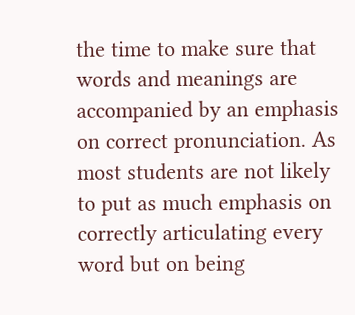the time to make sure that words and meanings are accompanied by an emphasis on correct pronunciation. As most students are not likely to put as much emphasis on correctly articulating every word but on being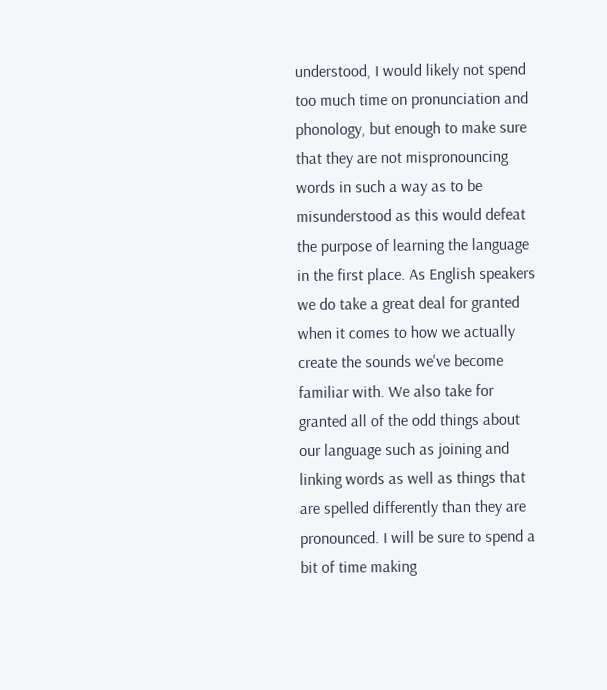understood, I would likely not spend too much time on pronunciation and phonology, but enough to make sure that they are not mispronouncing words in such a way as to be misunderstood as this would defeat the purpose of learning the language in the first place. As English speakers we do take a great deal for granted when it comes to how we actually create the sounds we've become familiar with. We also take for granted all of the odd things about our language such as joining and linking words as well as things that are spelled differently than they are pronounced. I will be sure to spend a bit of time making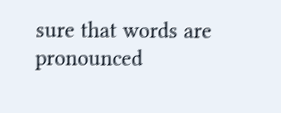sure that words are pronounced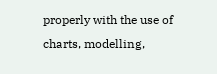properly with the use of charts, modelling,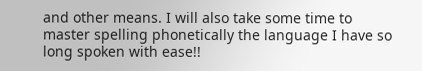and other means. I will also take some time to master spelling phonetically the language I have so long spoken with ease!!